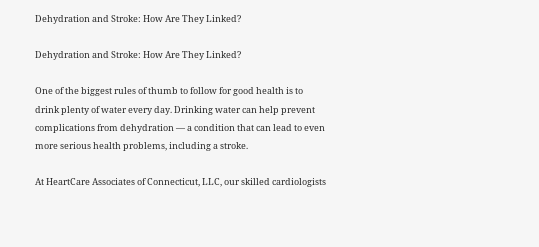Dehydration and Stroke: How Are They Linked?

Dehydration and Stroke: How Are They Linked?

One of the biggest rules of thumb to follow for good health is to drink plenty of water every day. Drinking water can help prevent complications from dehydration — a condition that can lead to even more serious health problems, including a stroke.

At HeartCare Associates of Connecticut, LLC, our skilled cardiologists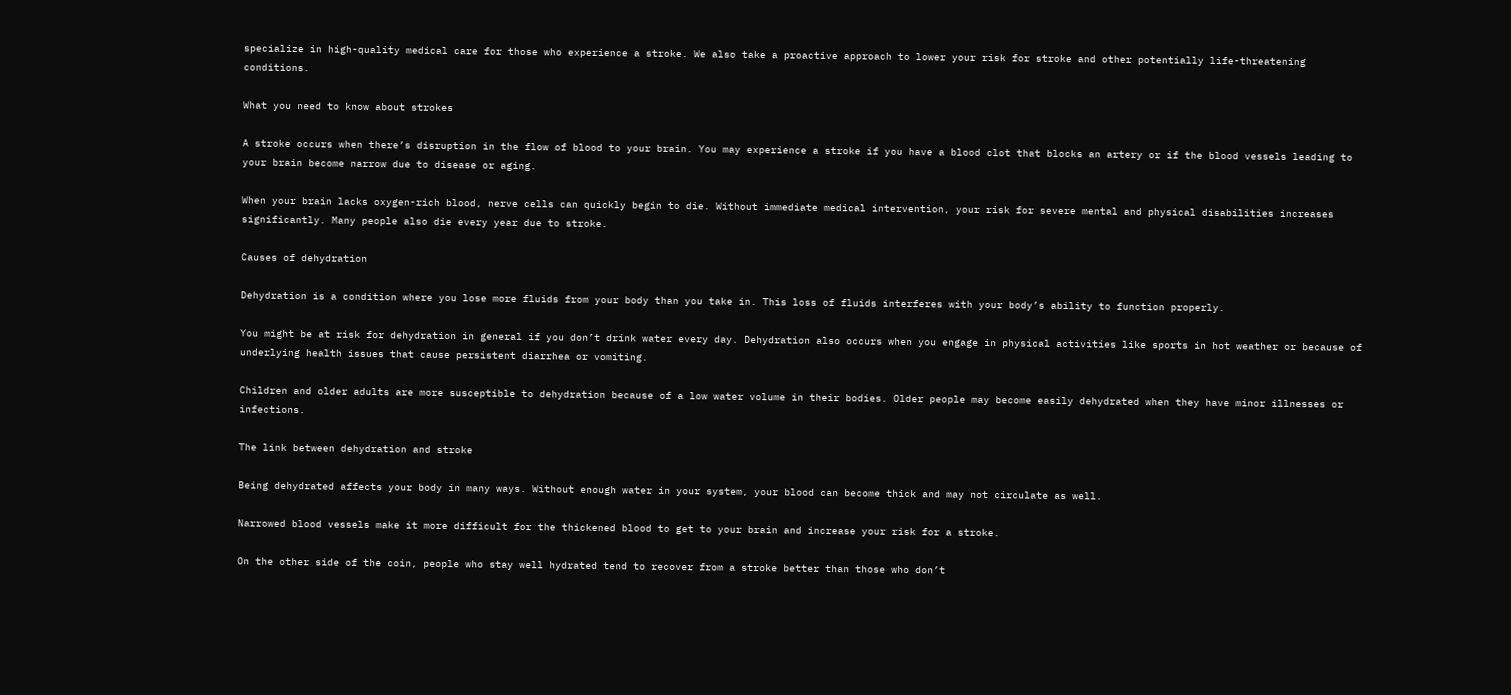specialize in high-quality medical care for those who experience a stroke. We also take a proactive approach to lower your risk for stroke and other potentially life-threatening conditions.

What you need to know about strokes

A stroke occurs when there’s disruption in the flow of blood to your brain. You may experience a stroke if you have a blood clot that blocks an artery or if the blood vessels leading to your brain become narrow due to disease or aging.

When your brain lacks oxygen-rich blood, nerve cells can quickly begin to die. Without immediate medical intervention, your risk for severe mental and physical disabilities increases significantly. Many people also die every year due to stroke.

Causes of dehydration

Dehydration is a condition where you lose more fluids from your body than you take in. This loss of fluids interferes with your body’s ability to function properly.

You might be at risk for dehydration in general if you don’t drink water every day. Dehydration also occurs when you engage in physical activities like sports in hot weather or because of underlying health issues that cause persistent diarrhea or vomiting.

Children and older adults are more susceptible to dehydration because of a low water volume in their bodies. Older people may become easily dehydrated when they have minor illnesses or infections.

The link between dehydration and stroke

Being dehydrated affects your body in many ways. Without enough water in your system, your blood can become thick and may not circulate as well.

Narrowed blood vessels make it more difficult for the thickened blood to get to your brain and increase your risk for a stroke.

On the other side of the coin, people who stay well hydrated tend to recover from a stroke better than those who don’t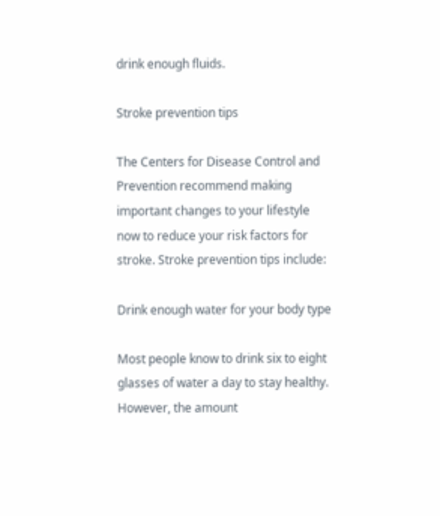drink enough fluids.

Stroke prevention tips

The Centers for Disease Control and Prevention recommend making important changes to your lifestyle now to reduce your risk factors for stroke. Stroke prevention tips include:

Drink enough water for your body type

Most people know to drink six to eight glasses of water a day to stay healthy. However, the amount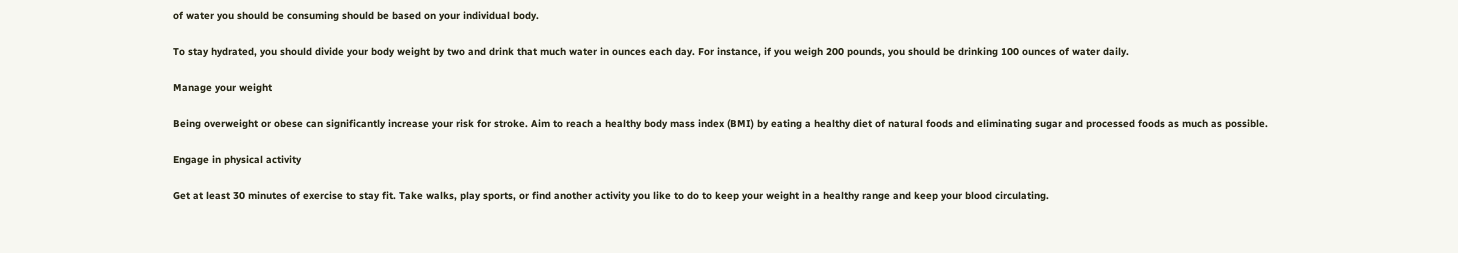of water you should be consuming should be based on your individual body.

To stay hydrated, you should divide your body weight by two and drink that much water in ounces each day. For instance, if you weigh 200 pounds, you should be drinking 100 ounces of water daily.

Manage your weight

Being overweight or obese can significantly increase your risk for stroke. Aim to reach a healthy body mass index (BMI) by eating a healthy diet of natural foods and eliminating sugar and processed foods as much as possible.

Engage in physical activity

Get at least 30 minutes of exercise to stay fit. Take walks, play sports, or find another activity you like to do to keep your weight in a healthy range and keep your blood circulating.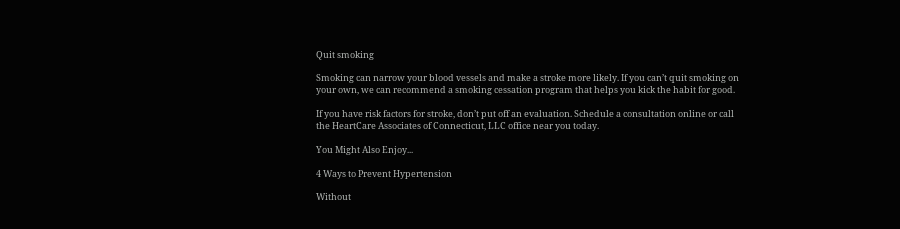Quit smoking

Smoking can narrow your blood vessels and make a stroke more likely. If you can’t quit smoking on your own, we can recommend a smoking cessation program that helps you kick the habit for good.

If you have risk factors for stroke, don’t put off an evaluation. Schedule a consultation online or call the HeartCare Associates of Connecticut, LLC office near you today.

You Might Also Enjoy...

4 Ways to Prevent Hypertension

Without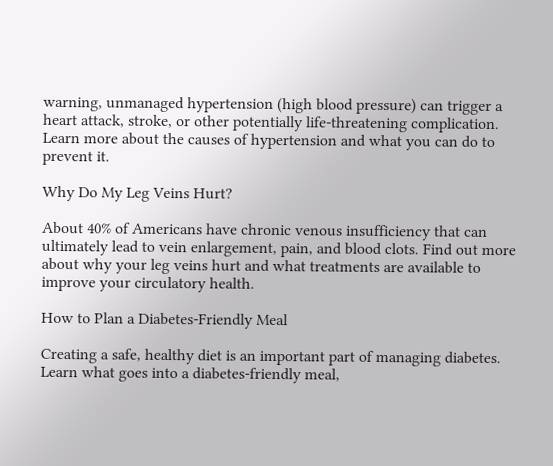warning, unmanaged hypertension (high blood pressure) can trigger a heart attack, stroke, or other potentially life-threatening complication. Learn more about the causes of hypertension and what you can do to prevent it.

Why Do My Leg Veins Hurt?

About 40% of Americans have chronic venous insufficiency that can ultimately lead to vein enlargement, pain, and blood clots. Find out more about why your leg veins hurt and what treatments are available to improve your circulatory health.

How to Plan a Diabetes-Friendly Meal

Creating a safe, healthy diet is an important part of managing diabetes. Learn what goes into a diabetes-friendly meal,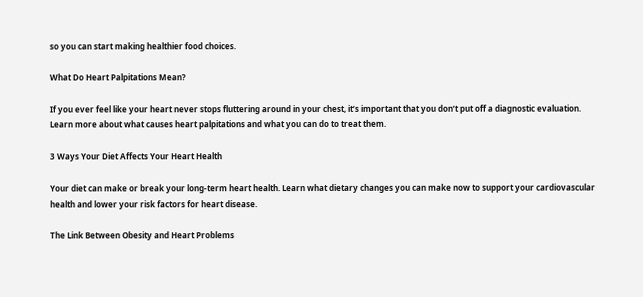so you can start making healthier food choices.

What Do Heart Palpitations Mean?

If you ever feel like your heart never stops fluttering around in your chest, it’s important that you don’t put off a diagnostic evaluation. Learn more about what causes heart palpitations and what you can do to treat them.

3 Ways Your Diet Affects Your Heart Health

Your diet can make or break your long-term heart health. Learn what dietary changes you can make now to support your cardiovascular health and lower your risk factors for heart disease.

The Link Between Obesity and Heart Problems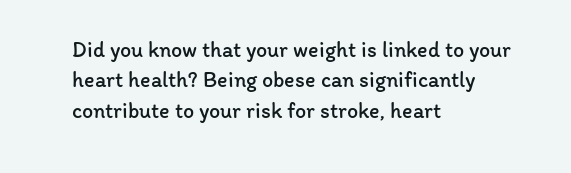Did you know that your weight is linked to your heart health? Being obese can significantly contribute to your risk for stroke, heart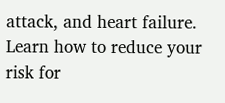attack, and heart failure. Learn how to reduce your risk for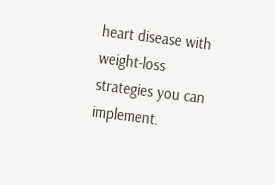heart disease with weight-loss strategies you can implement.